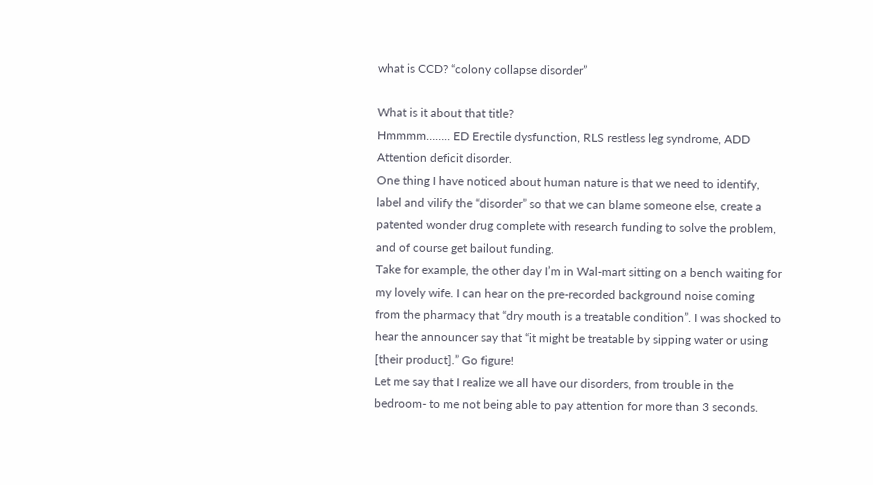what is CCD? “colony collapse disorder”

What is it about that title?
Hmmmm…….. ED Erectile dysfunction, RLS restless leg syndrome, ADD Attention deficit disorder.
One thing I have noticed about human nature is that we need to identify, label and vilify the “disorder” so that we can blame someone else, create a patented wonder drug complete with research funding to solve the problem, and of course get bailout funding.
Take for example, the other day I’m in Wal-mart sitting on a bench waiting for my lovely wife. I can hear on the pre-recorded background noise coming from the pharmacy that “dry mouth is a treatable condition”. I was shocked to hear the announcer say that “it might be treatable by sipping water or using [their product].” Go figure!
Let me say that I realize we all have our disorders, from trouble in the bedroom- to me not being able to pay attention for more than 3 seconds.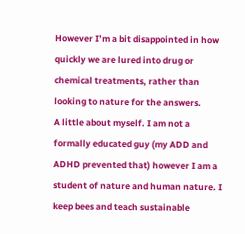However I’m a bit disappointed in how quickly we are lured into drug or chemical treatments, rather than looking to nature for the answers.
A little about myself. I am not a formally educated guy (my ADD and ADHD prevented that) however I am a student of nature and human nature. I keep bees and teach sustainable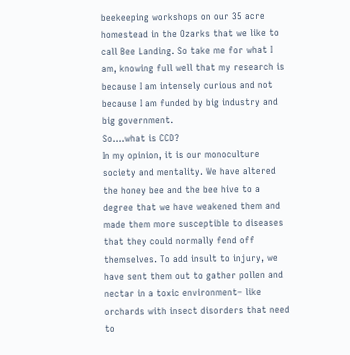beekeeping workshops on our 35 acre homestead in the Ozarks that we like to call Bee Landing. So take me for what I am, knowing full well that my research is because I am intensely curious and not because I am funded by big industry and big government.
So….what is CCD?
In my opinion, it is our monoculture society and mentality. We have altered the honey bee and the bee hive to a degree that we have weakened them and made them more susceptible to diseases that they could normally fend off themselves. To add insult to injury, we have sent them out to gather pollen and nectar in a toxic environment– like orchards with insect disorders that need to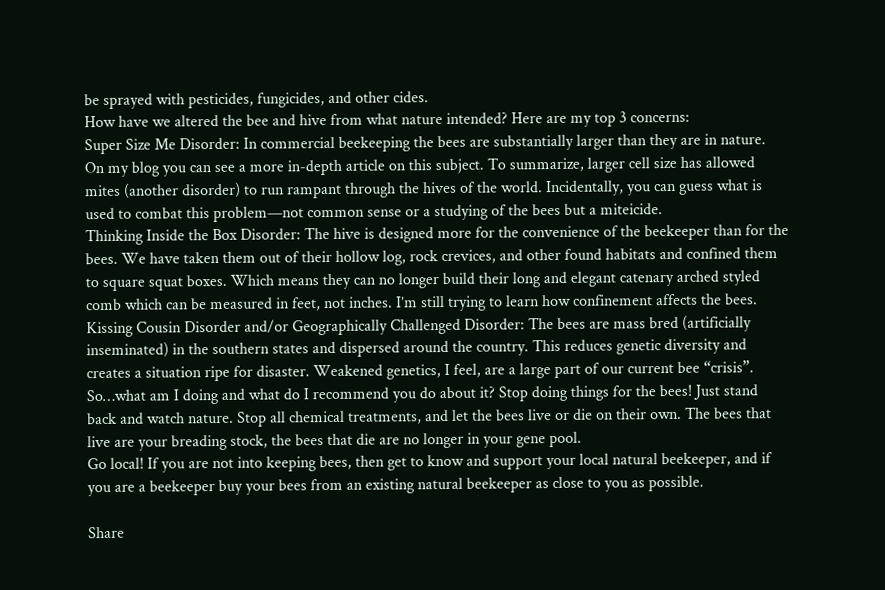be sprayed with pesticides, fungicides, and other cides.
How have we altered the bee and hive from what nature intended? Here are my top 3 concerns:
Super Size Me Disorder: In commercial beekeeping the bees are substantially larger than they are in nature. On my blog you can see a more in-depth article on this subject. To summarize, larger cell size has allowed mites (another disorder) to run rampant through the hives of the world. Incidentally, you can guess what is used to combat this problem—not common sense or a studying of the bees but a miteicide.
Thinking Inside the Box Disorder: The hive is designed more for the convenience of the beekeeper than for the bees. We have taken them out of their hollow log, rock crevices, and other found habitats and confined them to square squat boxes. Which means they can no longer build their long and elegant catenary arched styled comb which can be measured in feet, not inches. I’m still trying to learn how confinement affects the bees.
Kissing Cousin Disorder and/or Geographically Challenged Disorder: The bees are mass bred (artificially inseminated) in the southern states and dispersed around the country. This reduces genetic diversity and creates a situation ripe for disaster. Weakened genetics, I feel, are a large part of our current bee “crisis”.
So…what am I doing and what do I recommend you do about it? Stop doing things for the bees! Just stand back and watch nature. Stop all chemical treatments, and let the bees live or die on their own. The bees that live are your breading stock, the bees that die are no longer in your gene pool.
Go local! If you are not into keeping bees, then get to know and support your local natural beekeeper, and if you are a beekeeper buy your bees from an existing natural beekeeper as close to you as possible.

Share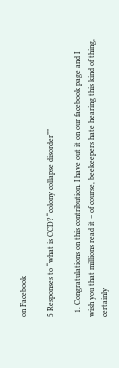on Facebook

5 Responses to “what is CCD? “colony collapse disorder””

  1. Congratulations on this contribution. I have out it on our facebook page and I wish you that millions read it – of course, beekeepers hate hearing this kind of thing, certainly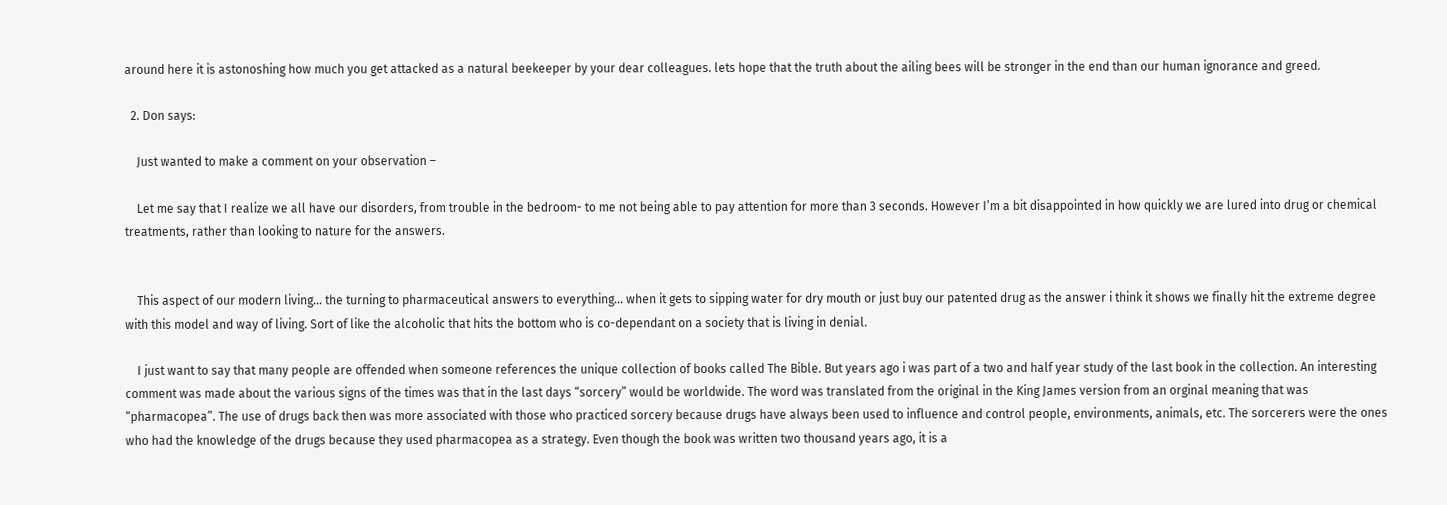around here it is astonoshing how much you get attacked as a natural beekeeper by your dear colleagues. lets hope that the truth about the ailing bees will be stronger in the end than our human ignorance and greed.

  2. Don says:

    Just wanted to make a comment on your observation –

    Let me say that I realize we all have our disorders, from trouble in the bedroom- to me not being able to pay attention for more than 3 seconds. However I’m a bit disappointed in how quickly we are lured into drug or chemical treatments, rather than looking to nature for the answers.


    This aspect of our modern living… the turning to pharmaceutical answers to everything… when it gets to sipping water for dry mouth or just buy our patented drug as the answer i think it shows we finally hit the extreme degree with this model and way of living. Sort of like the alcoholic that hits the bottom who is co-dependant on a society that is living in denial.

    I just want to say that many people are offended when someone references the unique collection of books called The Bible. But years ago i was part of a two and half year study of the last book in the collection. An interesting comment was made about the various signs of the times was that in the last days “sorcery” would be worldwide. The word was translated from the original in the King James version from an orginal meaning that was “pharmacopea”. The use of drugs back then was more associated with those who practiced sorcery because drugs have always been used to influence and control people, environments, animals, etc. The sorcerers were the ones who had the knowledge of the drugs because they used pharmacopea as a strategy. Even though the book was written two thousand years ago, it is a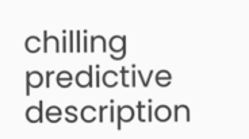chilling predictive description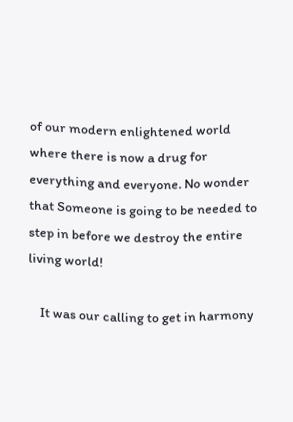of our modern enlightened world where there is now a drug for everything and everyone. No wonder that Someone is going to be needed to step in before we destroy the entire living world!

    It was our calling to get in harmony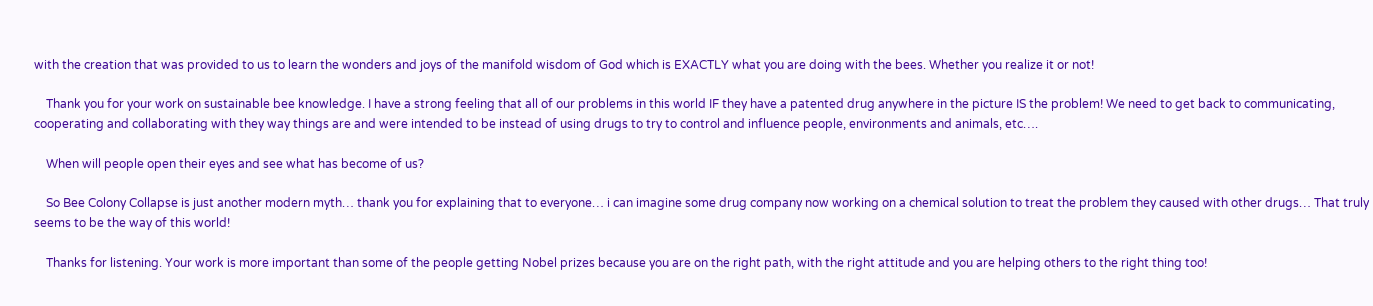with the creation that was provided to us to learn the wonders and joys of the manifold wisdom of God which is EXACTLY what you are doing with the bees. Whether you realize it or not!

    Thank you for your work on sustainable bee knowledge. I have a strong feeling that all of our problems in this world IF they have a patented drug anywhere in the picture IS the problem! We need to get back to communicating, cooperating and collaborating with they way things are and were intended to be instead of using drugs to try to control and influence people, environments and animals, etc….

    When will people open their eyes and see what has become of us?

    So Bee Colony Collapse is just another modern myth… thank you for explaining that to everyone… i can imagine some drug company now working on a chemical solution to treat the problem they caused with other drugs… That truly seems to be the way of this world!

    Thanks for listening. Your work is more important than some of the people getting Nobel prizes because you are on the right path, with the right attitude and you are helping others to the right thing too!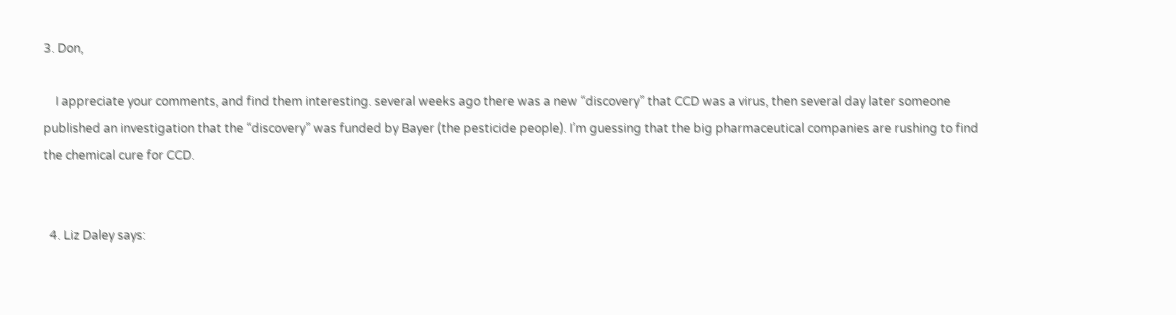3. Don,

    I appreciate your comments, and find them interesting. several weeks ago there was a new “discovery” that CCD was a virus, then several day later someone published an investigation that the “discovery” was funded by Bayer (the pesticide people). I’m guessing that the big pharmaceutical companies are rushing to find the chemical cure for CCD.


  4. Liz Daley says: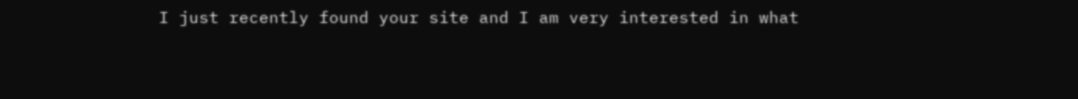I just recently found your site and I am very interested in what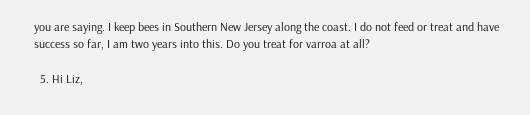you are saying. I keep bees in Southern New Jersey along the coast. I do not feed or treat and have success so far, I am two years into this. Do you treat for varroa at all?

  5. Hi Liz,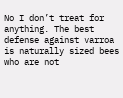No I don’t treat for anything. The best defense against varroa is naturally sized bees who are not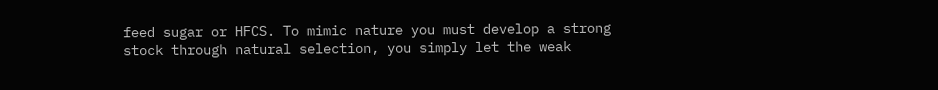feed sugar or HFCS. To mimic nature you must develop a strong stock through natural selection, you simply let the weak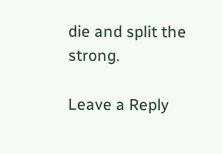die and split the strong.

Leave a Reply